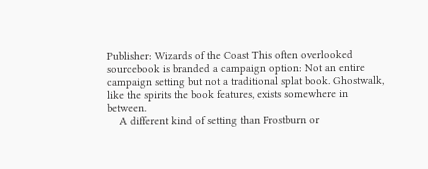Publisher: Wizards of the Coast This often overlooked sourcebook is branded a campaign option: Not an entire campaign setting but not a traditional splat book. Ghostwalk, like the spirits the book features, exists somewhere in between.
    A different kind of setting than Frostburn or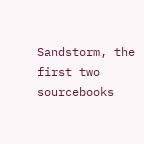Sandstorm, the first two sourcebooks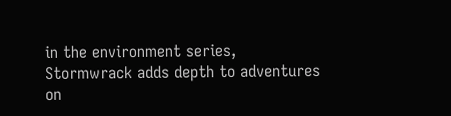in the environment series, Stormwrack adds depth to adventures on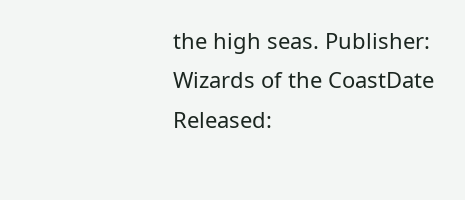the high seas. Publisher: Wizards of the CoastDate Released: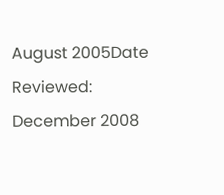August 2005Date Reviewed: December 2008